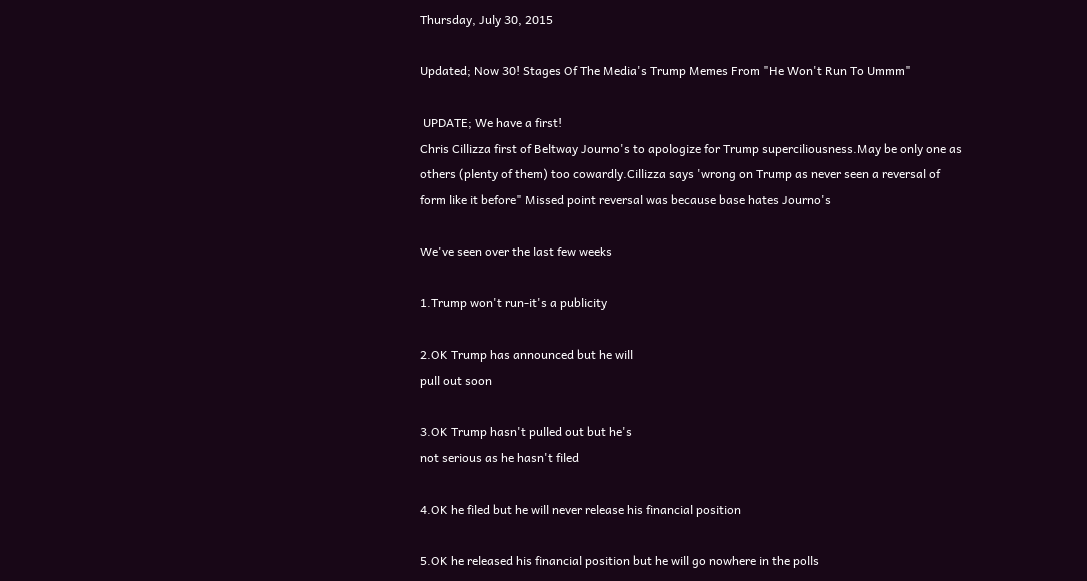Thursday, July 30, 2015

Updated; Now 30! Stages Of The Media's Trump Memes From "He Won't Run To Ummm"

 UPDATE; We have a first!
Chris Cillizza first of Beltway Journo's to apologize for Trump superciliousness.May be only one as others (plenty of them) too cowardly.Cillizza says 'wrong on Trump as never seen a reversal of form like it before" Missed point reversal was because base hates Journo's

We've seen over the last few weeks

1.Trump won't run-it's a publicity

2.OK Trump has announced but he will
pull out soon

3.OK Trump hasn't pulled out but he's
not serious as he hasn't filed

4.OK he filed but he will never release his financial position

5.OK he released his financial position but he will go nowhere in the polls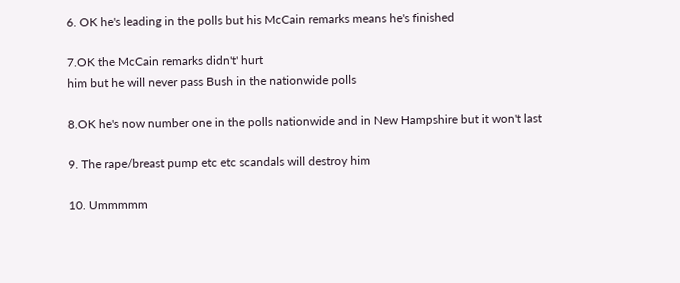6. OK he's leading in the polls but his McCain remarks means he's finished

7.OK the McCain remarks didn't' hurt
him but he will never pass Bush in the nationwide polls

8.OK he's now number one in the polls nationwide and in New Hampshire but it won't last

9. The rape/breast pump etc etc scandals will destroy him

10. Ummmmm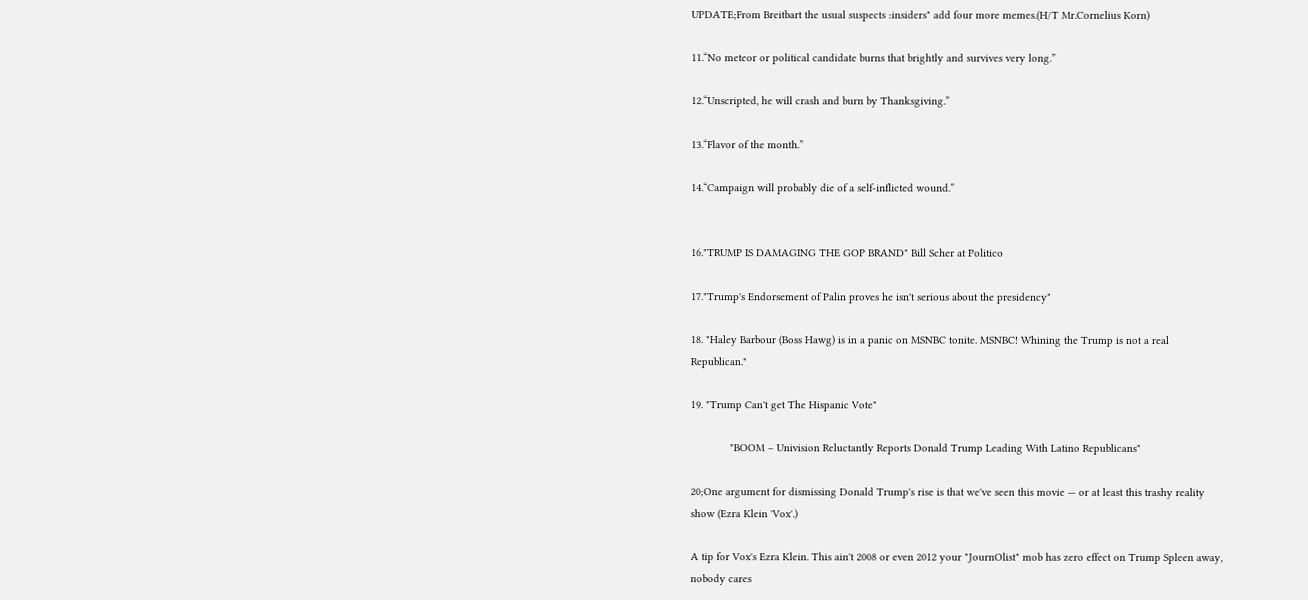UPDATE;From Breitbart the usual suspects :insiders" add four more memes.(H/T Mr.Cornelius Korn)

11.“No meteor or political candidate burns that brightly and survives very long.”

12.“Unscripted, he will crash and burn by Thanksgiving.”

13.“Flavor of the month.”

14.“Campaign will probably die of a self-inflicted wound.”


16."TRUMP IS DAMAGING THE GOP BRAND" Bill Scher at Politico

17."Trump's Endorsement of Palin proves he isn't serious about the presidency"

18. "Haley Barbour (Boss Hawg) is in a panic on MSNBC tonite. MSNBC! Whining the Trump is not a real Republican."

19. "Trump Can't get The Hispanic Vote"

             "BOOM – Univision Reluctantly Reports Donald Trump Leading With Latino Republicans"

20;One argument for dismissing Donald Trump's rise is that we've seen this movie — or at least this trashy reality show (Ezra Klein 'Vox'.)

A tip for Vox's Ezra Klein. This ain't 2008 or even 2012 your "JournOlist" mob has zero effect on Trump Spleen away, nobody cares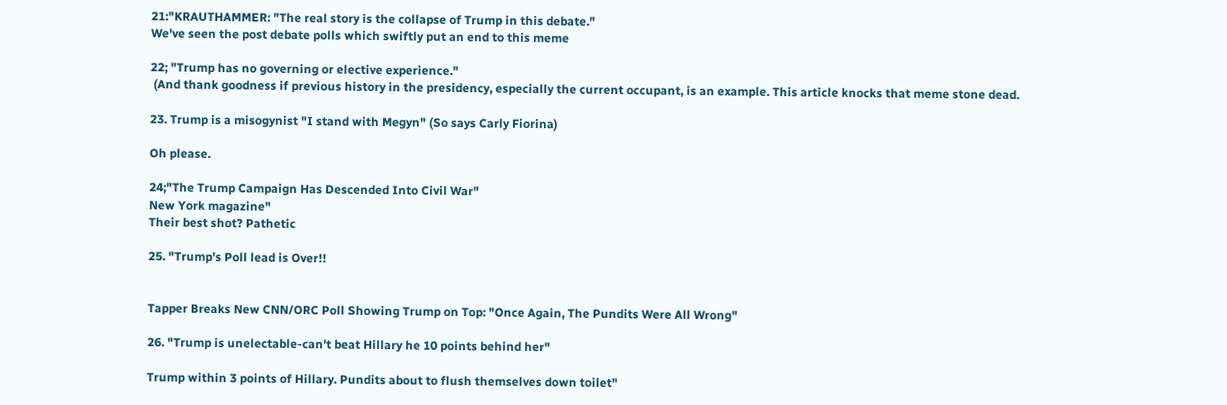21:"KRAUTHAMMER: "The real story is the collapse of Trump in this debate."
We've seen the post debate polls which swiftly put an end to this meme

22; "Trump has no governing or elective experience."
 (And thank goodness if previous history in the presidency, especially the current occupant, is an example. This article knocks that meme stone dead.

23. Trump is a misogynist "I stand with Megyn" (So says Carly Fiorina)

Oh please.

24;"The Trump Campaign Has Descended Into Civil War"
New York magazine"
Their best shot? Pathetic

25. "Trump's Poll lead is Over!!


Tapper Breaks New CNN/ORC Poll Showing Trump on Top: "Once Again, The Pundits Were All Wrong"

26. "Trump is unelectable-can't beat Hillary he 10 points behind her"

Trump within 3 points of Hillary. Pundits about to flush themselves down toilet"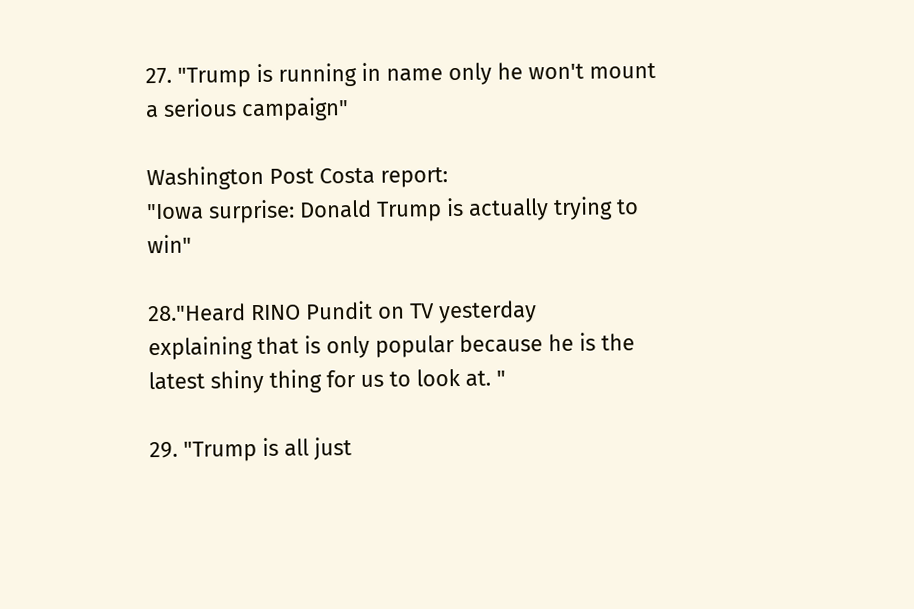27. "Trump is running in name only he won't mount a serious campaign"

Washington Post Costa report:
"Iowa surprise: Donald Trump is actually trying to win"

28."Heard RINO Pundit on TV yesterday
explaining that is only popular because he is the latest shiny thing for us to look at. "

29. "Trump is all just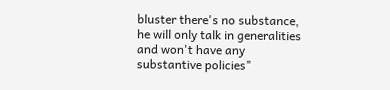bluster there's no substance, he will only talk in generalities and won't have any substantive policies"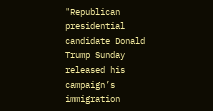"Republican presidential candidate Donald Trump Sunday released his campaign’s immigration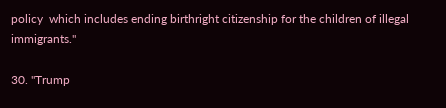policy  which includes ending birthright citizenship for the children of illegal immigrants."

30. "Trump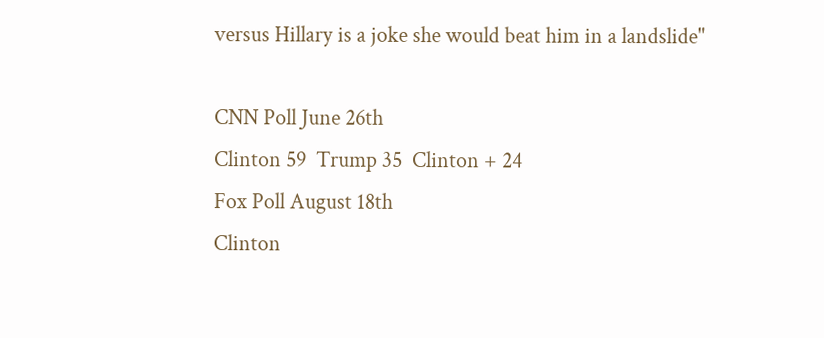versus Hillary is a joke she would beat him in a landslide"

CNN Poll June 26th
Clinton 59  Trump 35  Clinton + 24
Fox Poll August 18th
Clinton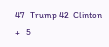47   Trump 42  Clinton +   5